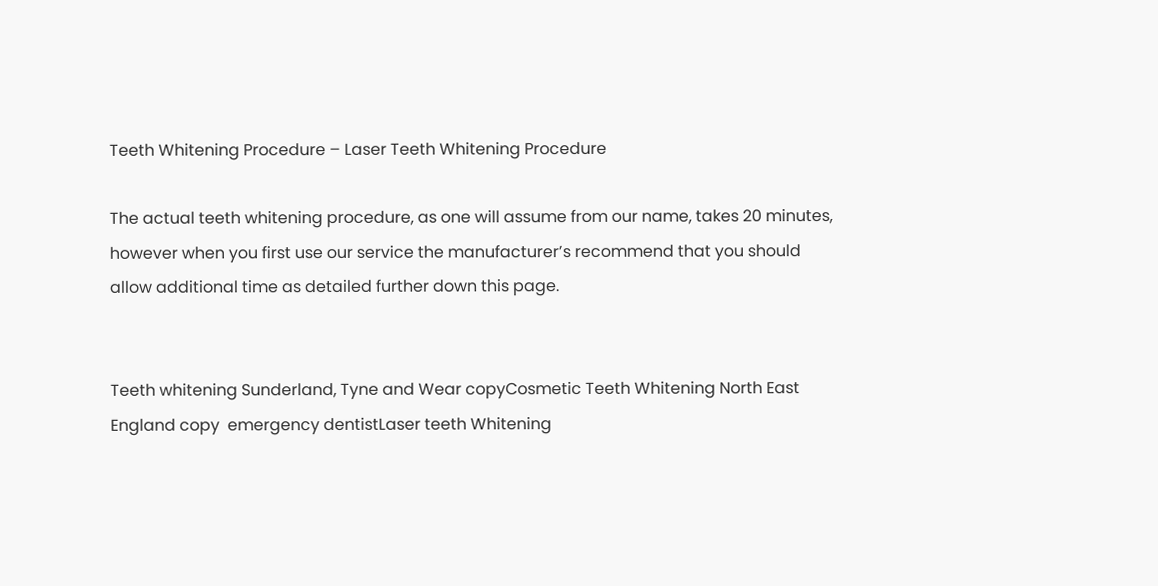Teeth Whitening Procedure – Laser Teeth Whitening Procedure

The actual teeth whitening procedure, as one will assume from our name, takes 20 minutes, however when you first use our service the manufacturer’s recommend that you should allow additional time as detailed further down this page.


Teeth whitening Sunderland, Tyne and Wear copyCosmetic Teeth Whitening North East England copy  emergency dentistLaser teeth Whitening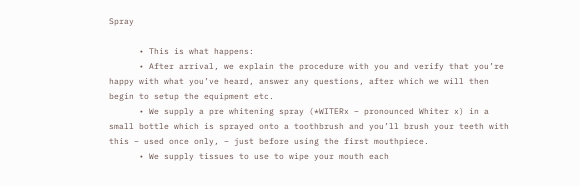Spray

      • This is what happens:
      • After arrival, we explain the procedure with you and verify that you’re happy with what you’ve heard, answer any questions, after which we will then begin to setup the equipment etc.
      • We supply a pre whitening spray (*WITERx – pronounced Whiter x) in a small bottle which is sprayed onto a toothbrush and you’ll brush your teeth with this – used once only, – just before using the first mouthpiece.
      • We supply tissues to use to wipe your mouth each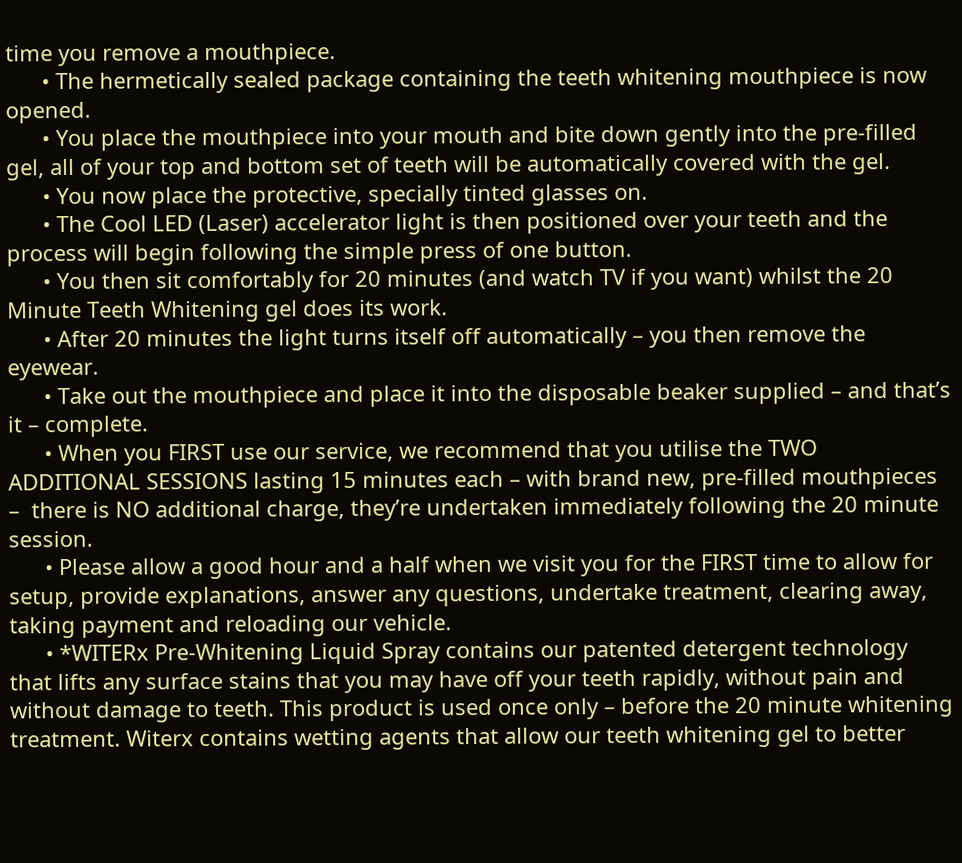time you remove a mouthpiece.
      • The hermetically sealed package containing the teeth whitening mouthpiece is now opened.
      • You place the mouthpiece into your mouth and bite down gently into the pre-filled gel, all of your top and bottom set of teeth will be automatically covered with the gel.
      • You now place the protective, specially tinted glasses on.
      • The Cool LED (Laser) accelerator light is then positioned over your teeth and the process will begin following the simple press of one button.
      • You then sit comfortably for 20 minutes (and watch TV if you want) whilst the 20 Minute Teeth Whitening gel does its work.
      • After 20 minutes the light turns itself off automatically – you then remove the eyewear.
      • Take out the mouthpiece and place it into the disposable beaker supplied – and that’s it – complete.
      • When you FIRST use our service, we recommend that you utilise the TWO ADDITIONAL SESSIONS lasting 15 minutes each – with brand new, pre-filled mouthpieces –  there is NO additional charge, they’re undertaken immediately following the 20 minute session.
      • Please allow a good hour and a half when we visit you for the FIRST time to allow for setup, provide explanations, answer any questions, undertake treatment, clearing away, taking payment and reloading our vehicle.
      • *WITERx Pre-Whitening Liquid Spray contains our patented detergent technology that lifts any surface stains that you may have off your teeth rapidly, without pain and without damage to teeth. This product is used once only – before the 20 minute whitening treatment. Witerx contains wetting agents that allow our teeth whitening gel to better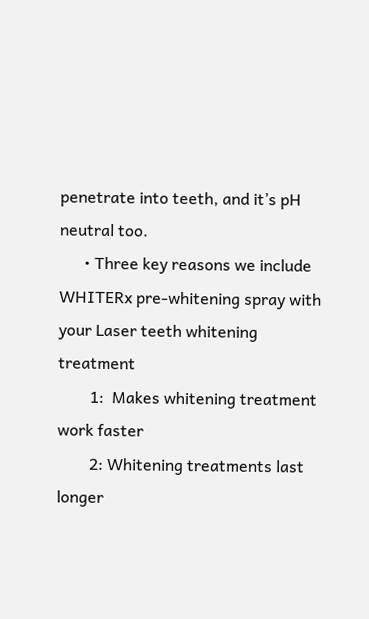penetrate into teeth, and it’s pH neutral too.
      • Three key reasons we include WHITERx pre-whitening spray with your Laser teeth whitening treatment
        1:  Makes whitening treatment work faster
        2: Whitening treatments last longer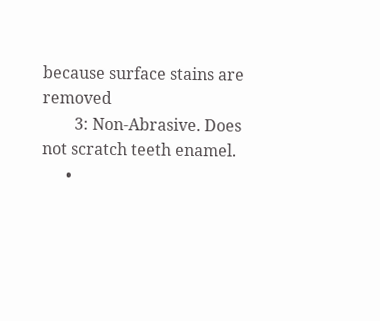because surface stains are removed
        3: Non-Abrasive. Does not scratch teeth enamel.
      •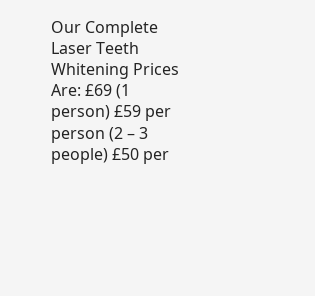Our Complete Laser Teeth Whitening Prices Are: £69 (1 person) £59 per person (2 – 3 people) £50 per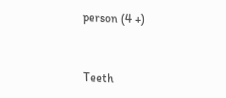person (4 +)


Teeth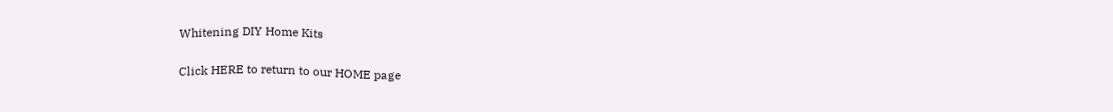Whitening DIY Home Kits

Click HERE to return to our HOME page